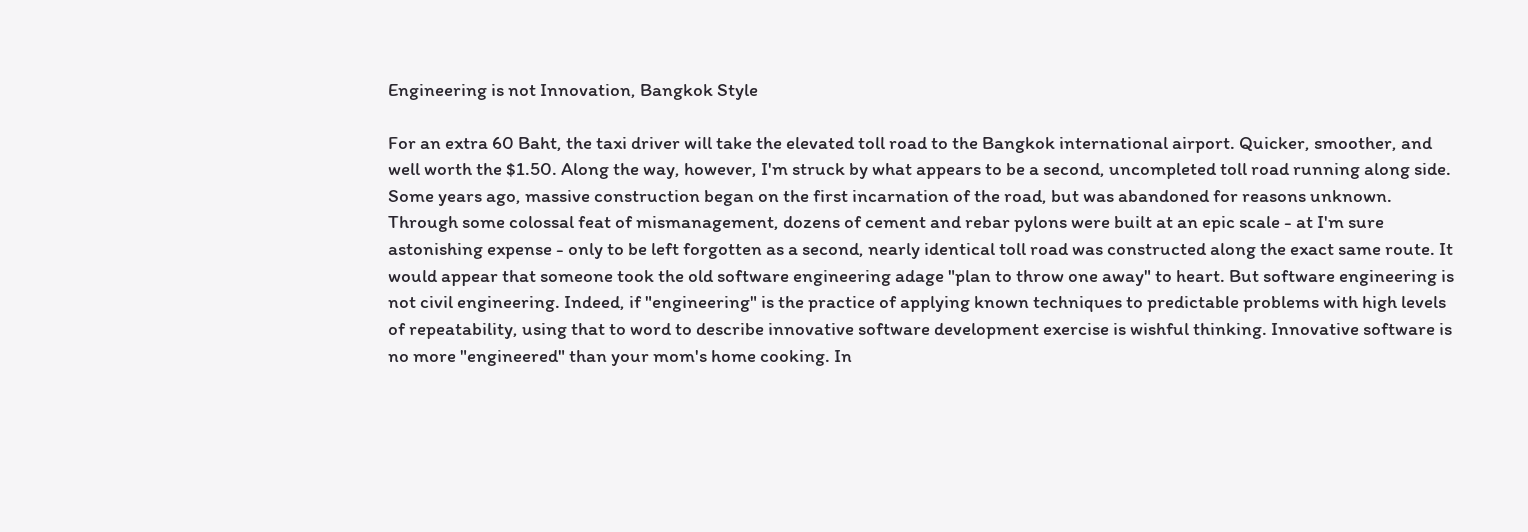Engineering is not Innovation, Bangkok Style

For an extra 60 Baht, the taxi driver will take the elevated toll road to the Bangkok international airport. Quicker, smoother, and well worth the $1.50. Along the way, however, I'm struck by what appears to be a second, uncompleted toll road running along side. Some years ago, massive construction began on the first incarnation of the road, but was abandoned for reasons unknown. Through some colossal feat of mismanagement, dozens of cement and rebar pylons were built at an epic scale - at I'm sure astonishing expense - only to be left forgotten as a second, nearly identical toll road was constructed along the exact same route. It would appear that someone took the old software engineering adage "plan to throw one away" to heart. But software engineering is not civil engineering. Indeed, if "engineering" is the practice of applying known techniques to predictable problems with high levels of repeatability, using that to word to describe innovative software development exercise is wishful thinking. Innovative software is no more "engineered" than your mom's home cooking. In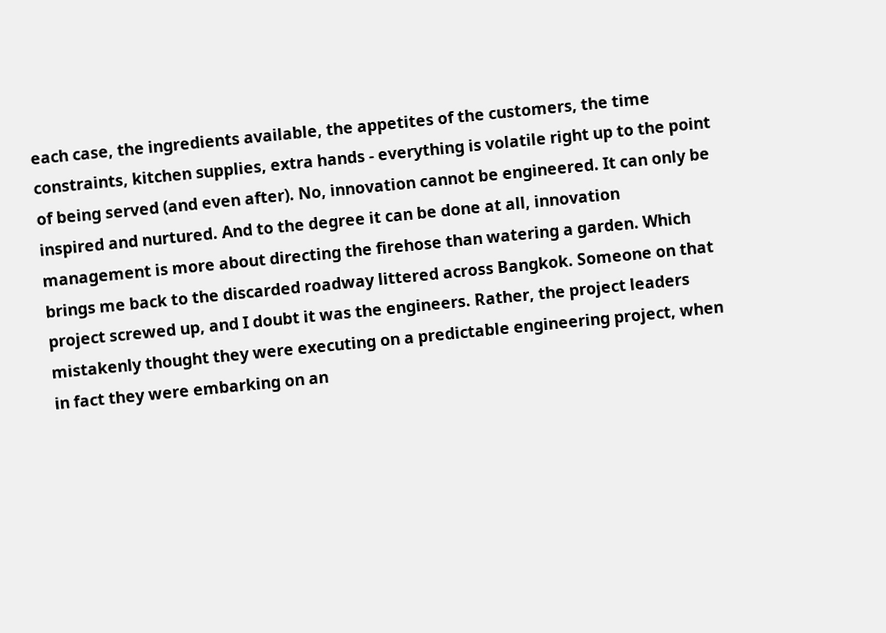each case, the ingredients available, the appetites of the customers, the time constraints, kitchen supplies, extra hands - everything is volatile right up to the point of being served (and even after). No, innovation cannot be engineered. It can only be inspired and nurtured. And to the degree it can be done at all, innovation management is more about directing the firehose than watering a garden. Which brings me back to the discarded roadway littered across Bangkok. Someone on that project screwed up, and I doubt it was the engineers. Rather, the project leaders mistakenly thought they were executing on a predictable engineering project, when in fact they were embarking on an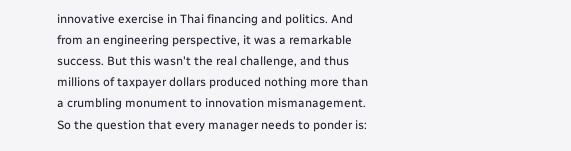innovative exercise in Thai financing and politics. And from an engineering perspective, it was a remarkable success. But this wasn't the real challenge, and thus millions of taxpayer dollars produced nothing more than a crumbling monument to innovation mismanagement. So the question that every manager needs to ponder is: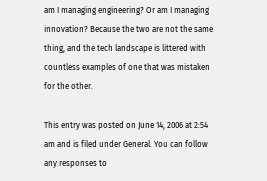am I managing engineering? Or am I managing innovation? Because the two are not the same thing, and the tech landscape is littered with countless examples of one that was mistaken for the other.

This entry was posted on June 14, 2006 at 2:54 am and is filed under General. You can follow any responses to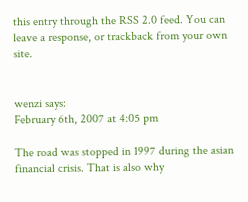this entry through the RSS 2.0 feed. You can leave a response, or trackback from your own site.


wenzi says:
February 6th, 2007 at 4:05 pm

The road was stopped in 1997 during the asian financial crisis. That is also why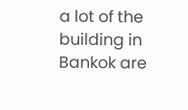a lot of the building in Bankok are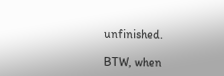unfinished.

BTW, when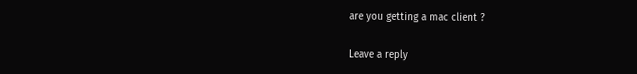are you getting a mac client ?

Leave a reply